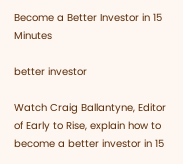Become a Better Investor in 15 Minutes

better investor

Watch Craig Ballantyne, Editor of Early to Rise, explain how to become a better investor in 15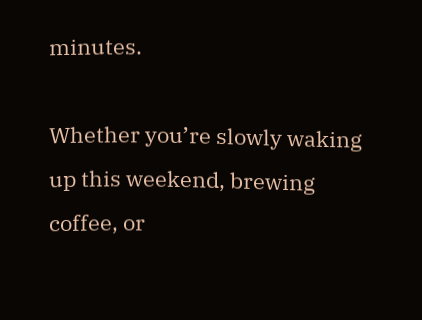minutes.

Whether you’re slowly waking up this weekend, brewing coffee, or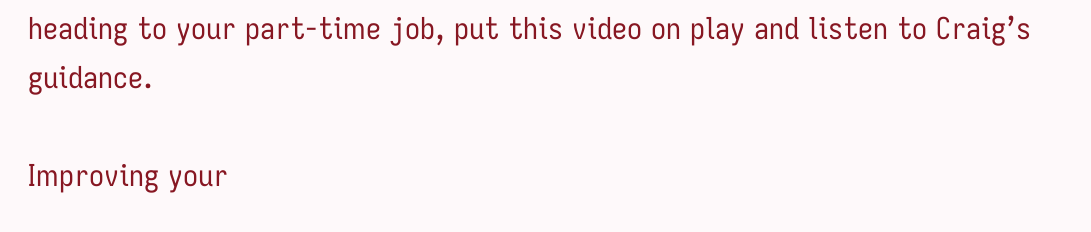heading to your part-time job, put this video on play and listen to Craig’s guidance.

Improving your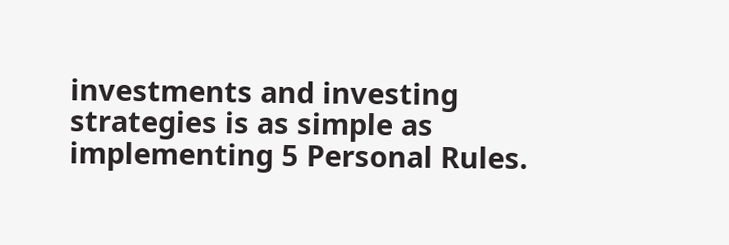investments and investing strategies is as simple as implementing 5 Personal Rules.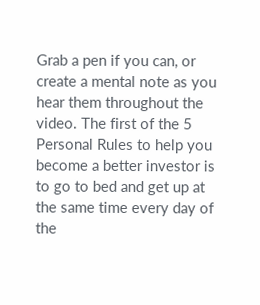Grab a pen if you can, or create a mental note as you hear them throughout the video. The first of the 5 Personal Rules to help you become a better investor is to go to bed and get up at the same time every day of the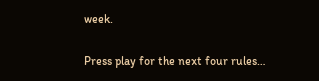week.

Press play for the next four rules…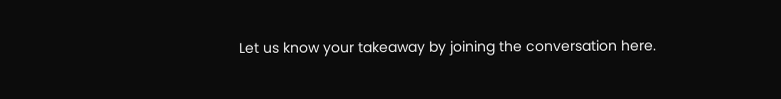Let us know your takeaway by joining the conversation here.